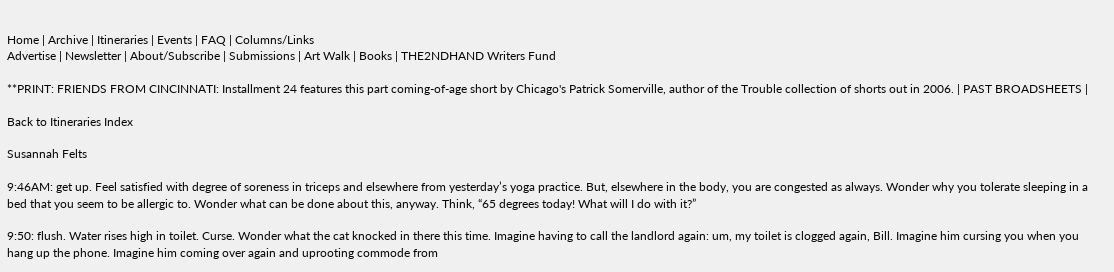Home | Archive | Itineraries | Events | FAQ | Columns/Links
Advertise | Newsletter | About/Subscribe | Submissions | Art Walk | Books | THE2NDHAND Writers Fund

**PRINT: FRIENDS FROM CINCINNATI: Installment 24 features this part coming-of-age short by Chicago's Patrick Somerville, author of the Trouble collection of shorts out in 2006. | PAST BROADSHEETS |

Back to Itineraries Index

Susannah Felts

9:46AM: get up. Feel satisfied with degree of soreness in triceps and elsewhere from yesterday’s yoga practice. But, elsewhere in the body, you are congested as always. Wonder why you tolerate sleeping in a bed that you seem to be allergic to. Wonder what can be done about this, anyway. Think, “65 degrees today! What will I do with it?”

9:50: flush. Water rises high in toilet. Curse. Wonder what the cat knocked in there this time. Imagine having to call the landlord again: um, my toilet is clogged again, Bill. Imagine him cursing you when you hang up the phone. Imagine him coming over again and uprooting commode from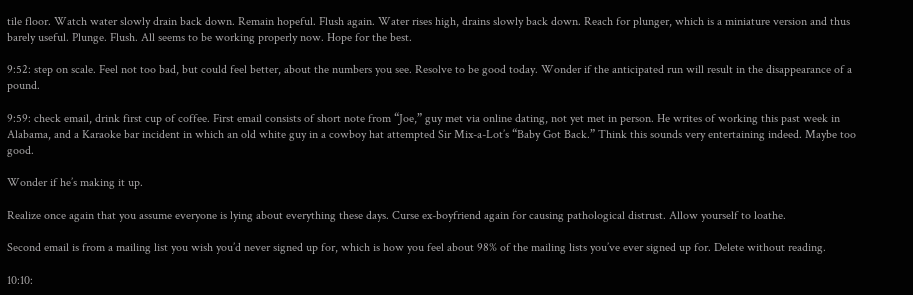tile floor. Watch water slowly drain back down. Remain hopeful. Flush again. Water rises high, drains slowly back down. Reach for plunger, which is a miniature version and thus barely useful. Plunge. Flush. All seems to be working properly now. Hope for the best.

9:52: step on scale. Feel not too bad, but could feel better, about the numbers you see. Resolve to be good today. Wonder if the anticipated run will result in the disappearance of a pound.

9:59: check email, drink first cup of coffee. First email consists of short note from “Joe,” guy met via online dating, not yet met in person. He writes of working this past week in Alabama, and a Karaoke bar incident in which an old white guy in a cowboy hat attempted Sir Mix-a-Lot’s “Baby Got Back.” Think this sounds very entertaining indeed. Maybe too good.

Wonder if he’s making it up.

Realize once again that you assume everyone is lying about everything these days. Curse ex-boyfriend again for causing pathological distrust. Allow yourself to loathe.

Second email is from a mailing list you wish you’d never signed up for, which is how you feel about 98% of the mailing lists you’ve ever signed up for. Delete without reading.

10:10: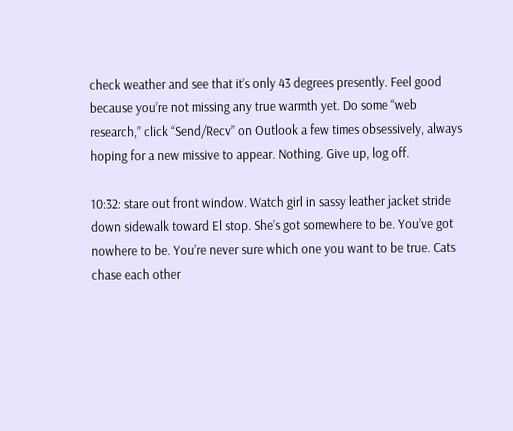check weather and see that it’s only 43 degrees presently. Feel good because you’re not missing any true warmth yet. Do some “web research,” click “Send/Recv” on Outlook a few times obsessively, always hoping for a new missive to appear. Nothing. Give up, log off.

10:32: stare out front window. Watch girl in sassy leather jacket stride down sidewalk toward El stop. She’s got somewhere to be. You’ve got nowhere to be. You’re never sure which one you want to be true. Cats chase each other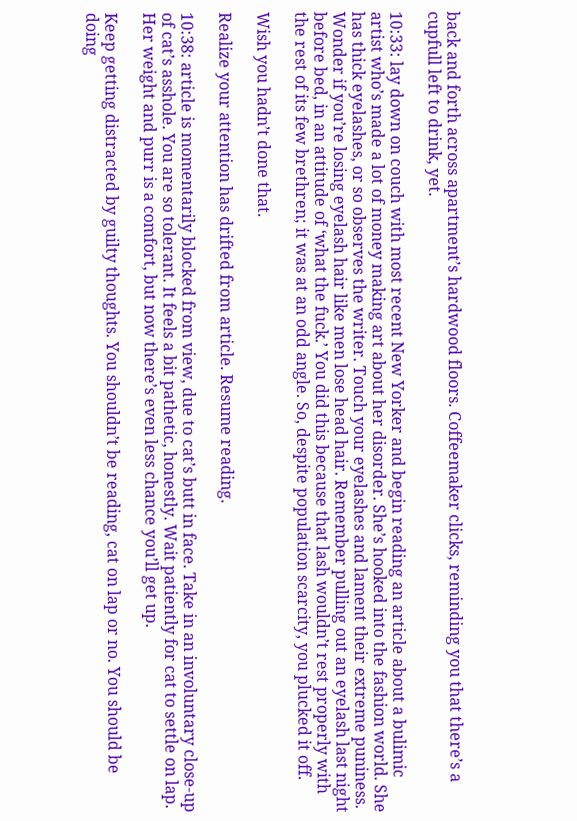back and forth across apartment’s hardwood floors. Coffeemaker clicks, reminding you that there’s a cupfull left to drink, yet.

10:33: lay down on couch with most recent New Yorker and begin reading an article about a bulimic artist who’s made a lot of money making art about her disorder. She’s hooked into the fashion world. She has thick eyelashes, or so observes the writer. Touch your eyelashes and lament their extreme puniness. Wonder if you’re losing eyelash hair like men lose head hair. Remember pulling out an eyelash last night before bed, in an attitude of ‘what the fuck.’ You did this because that lash wouldn’t rest properly with the rest of its few brethren; it was at an odd angle. So, despite population scarcity, you plucked it off.

Wish you hadn’t done that.

Realize your attention has drifted from article. Resume reading.

10:38: article is momentarily blocked from view, due to cat’s butt in face. Take in an involuntary close-up of cat’s asshole. You are so tolerant. It feels a bit pathetic, honestly. Wait patiently for cat to settle on lap. Her weight and purr is a comfort, but now there’s even less chance you’ll get up.

Keep getting distracted by guilty thoughts. You shouldn’t be reading, cat on lap or no. You should be doing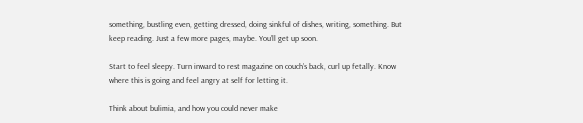something, bustling even, getting dressed, doing sinkful of dishes, writing, something. But keep reading. Just a few more pages, maybe. You’ll get up soon.

Start to feel sleepy. Turn inward to rest magazine on couch’s back, curl up fetally. Know where this is going and feel angry at self for letting it.

Think about bulimia, and how you could never make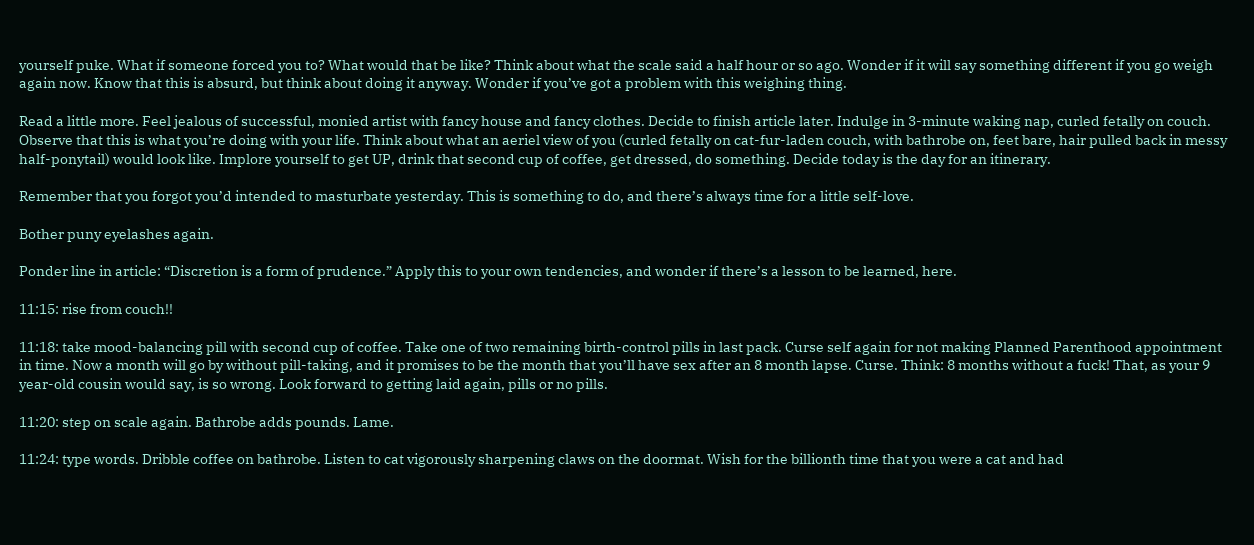yourself puke. What if someone forced you to? What would that be like? Think about what the scale said a half hour or so ago. Wonder if it will say something different if you go weigh again now. Know that this is absurd, but think about doing it anyway. Wonder if you’ve got a problem with this weighing thing.

Read a little more. Feel jealous of successful, monied artist with fancy house and fancy clothes. Decide to finish article later. Indulge in 3-minute waking nap, curled fetally on couch. Observe that this is what you’re doing with your life. Think about what an aeriel view of you (curled fetally on cat-fur-laden couch, with bathrobe on, feet bare, hair pulled back in messy half-ponytail) would look like. Implore yourself to get UP, drink that second cup of coffee, get dressed, do something. Decide today is the day for an itinerary.

Remember that you forgot you’d intended to masturbate yesterday. This is something to do, and there’s always time for a little self-love.

Bother puny eyelashes again.

Ponder line in article: “Discretion is a form of prudence.” Apply this to your own tendencies, and wonder if there’s a lesson to be learned, here.

11:15: rise from couch!!

11:18: take mood-balancing pill with second cup of coffee. Take one of two remaining birth-control pills in last pack. Curse self again for not making Planned Parenthood appointment in time. Now a month will go by without pill-taking, and it promises to be the month that you’ll have sex after an 8 month lapse. Curse. Think: 8 months without a fuck! That, as your 9 year-old cousin would say, is so wrong. Look forward to getting laid again, pills or no pills.

11:20: step on scale again. Bathrobe adds pounds. Lame.

11:24: type words. Dribble coffee on bathrobe. Listen to cat vigorously sharpening claws on the doormat. Wish for the billionth time that you were a cat and had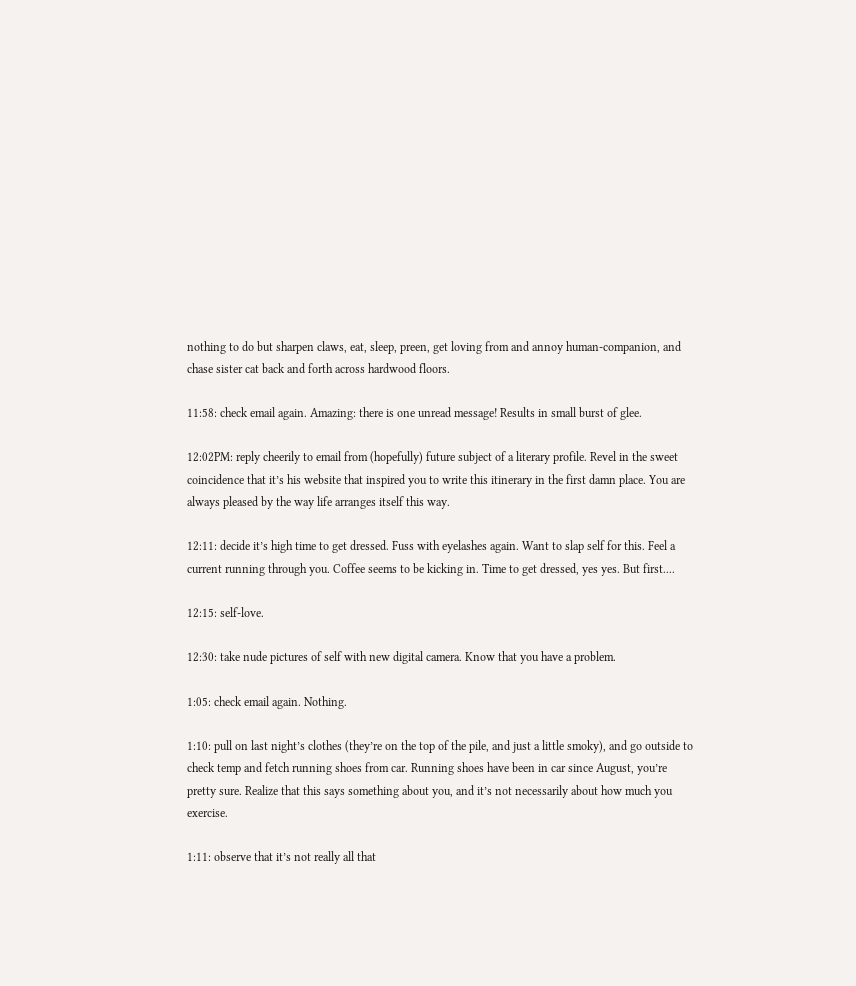nothing to do but sharpen claws, eat, sleep, preen, get loving from and annoy human-companion, and chase sister cat back and forth across hardwood floors.

11:58: check email again. Amazing: there is one unread message! Results in small burst of glee.

12:02PM: reply cheerily to email from (hopefully) future subject of a literary profile. Revel in the sweet coincidence that it’s his website that inspired you to write this itinerary in the first damn place. You are always pleased by the way life arranges itself this way.

12:11: decide it’s high time to get dressed. Fuss with eyelashes again. Want to slap self for this. Feel a current running through you. Coffee seems to be kicking in. Time to get dressed, yes yes. But first....

12:15: self-love.

12:30: take nude pictures of self with new digital camera. Know that you have a problem.

1:05: check email again. Nothing.

1:10: pull on last night’s clothes (they’re on the top of the pile, and just a little smoky), and go outside to check temp and fetch running shoes from car. Running shoes have been in car since August, you’re pretty sure. Realize that this says something about you, and it’s not necessarily about how much you exercise.

1:11: observe that it’s not really all that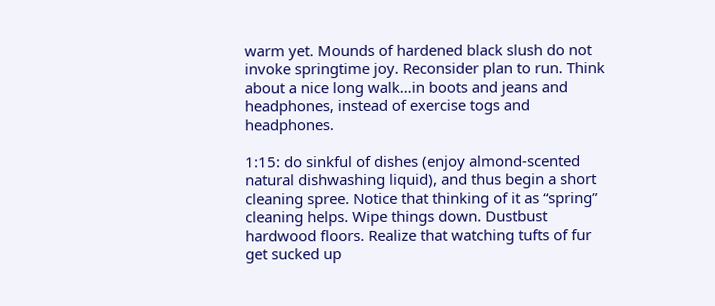warm yet. Mounds of hardened black slush do not invoke springtime joy. Reconsider plan to run. Think about a nice long walk…in boots and jeans and headphones, instead of exercise togs and headphones.

1:15: do sinkful of dishes (enjoy almond-scented natural dishwashing liquid), and thus begin a short cleaning spree. Notice that thinking of it as “spring” cleaning helps. Wipe things down. Dustbust hardwood floors. Realize that watching tufts of fur get sucked up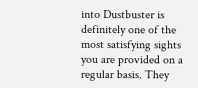into Dustbuster is definitely one of the most satisfying sights you are provided on a regular basis. They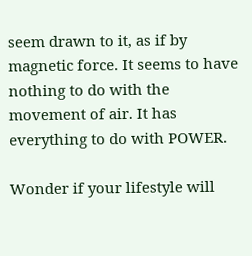seem drawn to it, as if by magnetic force. It seems to have nothing to do with the movement of air. It has everything to do with POWER.

Wonder if your lifestyle will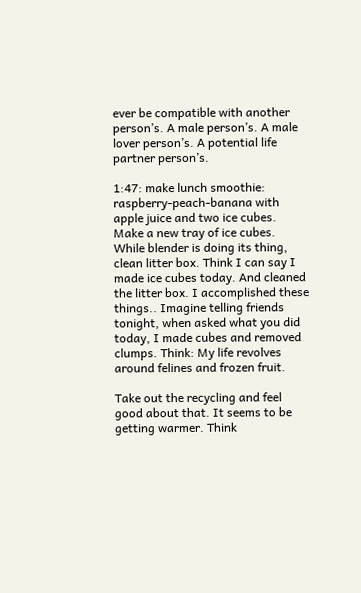ever be compatible with another person’s. A male person’s. A male lover person’s. A potential life partner person’s.

1:47: make lunch smoothie: raspberry-peach-banana with apple juice and two ice cubes. Make a new tray of ice cubes. While blender is doing its thing, clean litter box. Think I can say I made ice cubes today. And cleaned the litter box. I accomplished these things.. Imagine telling friends tonight, when asked what you did today, I made cubes and removed clumps. Think: My life revolves around felines and frozen fruit.

Take out the recycling and feel good about that. It seems to be getting warmer. Think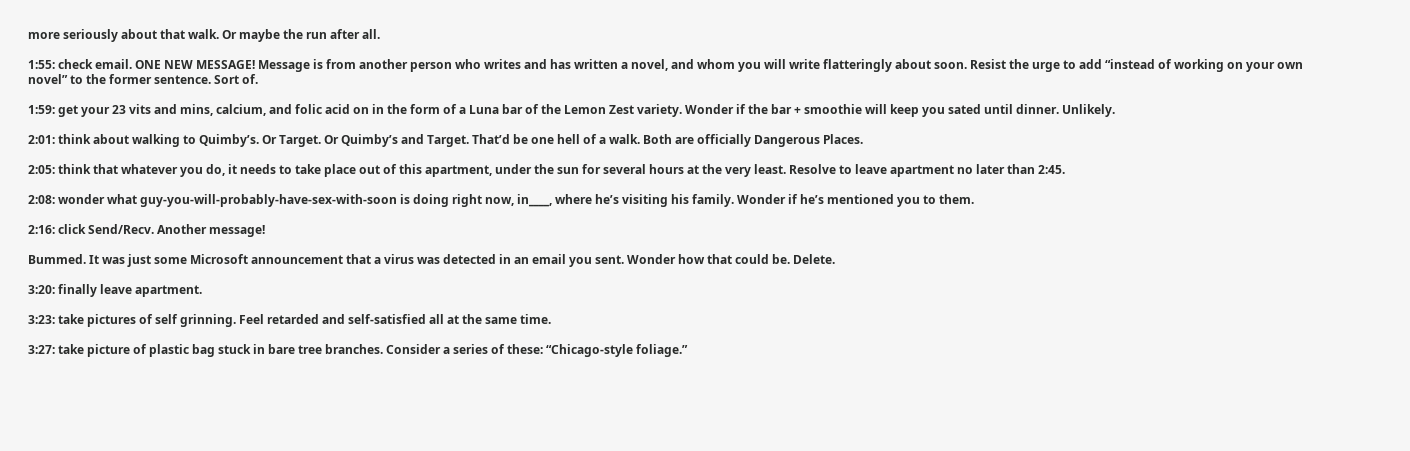more seriously about that walk. Or maybe the run after all.

1:55: check email. ONE NEW MESSAGE! Message is from another person who writes and has written a novel, and whom you will write flatteringly about soon. Resist the urge to add “instead of working on your own novel” to the former sentence. Sort of.

1:59: get your 23 vits and mins, calcium, and folic acid on in the form of a Luna bar of the Lemon Zest variety. Wonder if the bar + smoothie will keep you sated until dinner. Unlikely.

2:01: think about walking to Quimby’s. Or Target. Or Quimby’s and Target. That’d be one hell of a walk. Both are officially Dangerous Places.

2:05: think that whatever you do, it needs to take place out of this apartment, under the sun for several hours at the very least. Resolve to leave apartment no later than 2:45.

2:08: wonder what guy-you-will-probably-have-sex-with-soon is doing right now, in____, where he’s visiting his family. Wonder if he’s mentioned you to them.

2:16: click Send/Recv. Another message!

Bummed. It was just some Microsoft announcement that a virus was detected in an email you sent. Wonder how that could be. Delete.

3:20: finally leave apartment.

3:23: take pictures of self grinning. Feel retarded and self-satisfied all at the same time.

3:27: take picture of plastic bag stuck in bare tree branches. Consider a series of these: “Chicago-style foliage.”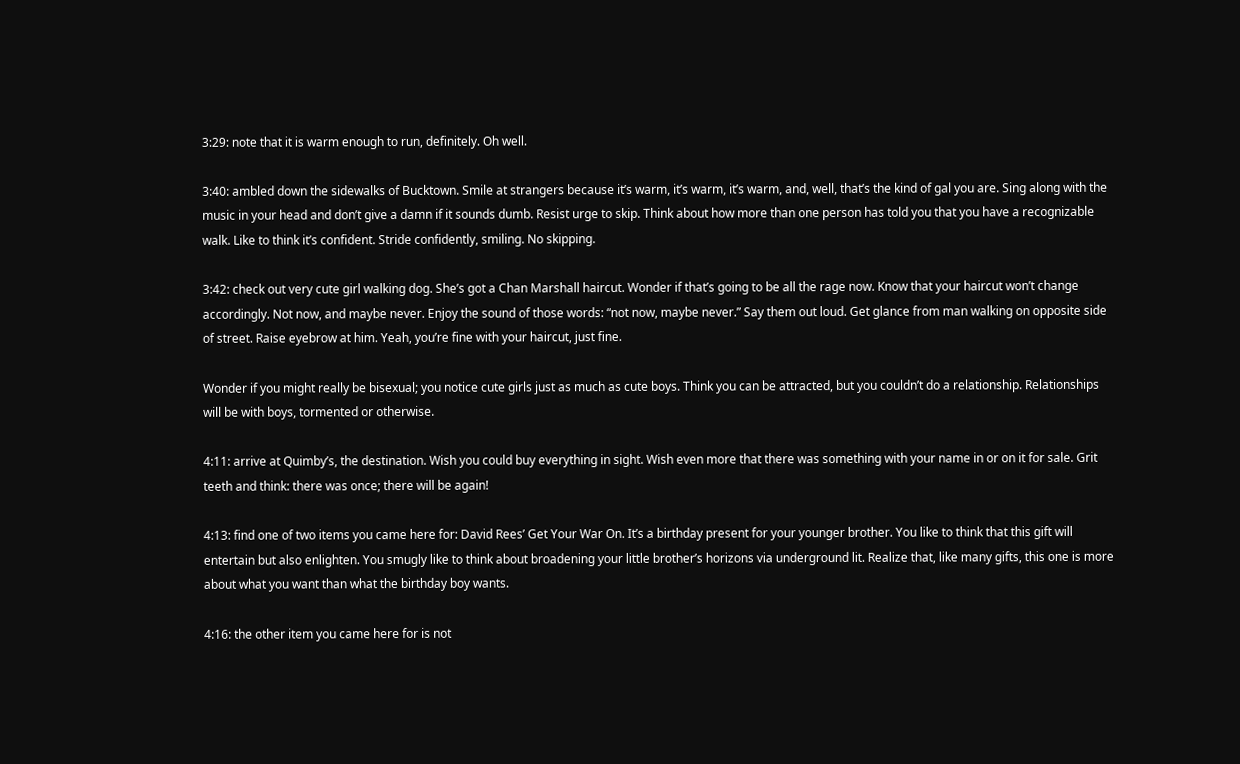3:29: note that it is warm enough to run, definitely. Oh well.

3:40: ambled down the sidewalks of Bucktown. Smile at strangers because it’s warm, it’s warm, it’s warm, and, well, that’s the kind of gal you are. Sing along with the music in your head and don’t give a damn if it sounds dumb. Resist urge to skip. Think about how more than one person has told you that you have a recognizable walk. Like to think it’s confident. Stride confidently, smiling. No skipping.

3:42: check out very cute girl walking dog. She’s got a Chan Marshall haircut. Wonder if that’s going to be all the rage now. Know that your haircut won’t change accordingly. Not now, and maybe never. Enjoy the sound of those words: “not now, maybe never.” Say them out loud. Get glance from man walking on opposite side of street. Raise eyebrow at him. Yeah, you’re fine with your haircut, just fine.

Wonder if you might really be bisexual; you notice cute girls just as much as cute boys. Think you can be attracted, but you couldn’t do a relationship. Relationships will be with boys, tormented or otherwise.

4:11: arrive at Quimby’s, the destination. Wish you could buy everything in sight. Wish even more that there was something with your name in or on it for sale. Grit teeth and think: there was once; there will be again!

4:13: find one of two items you came here for: David Rees’ Get Your War On. It’s a birthday present for your younger brother. You like to think that this gift will entertain but also enlighten. You smugly like to think about broadening your little brother’s horizons via underground lit. Realize that, like many gifts, this one is more about what you want than what the birthday boy wants.

4:16: the other item you came here for is not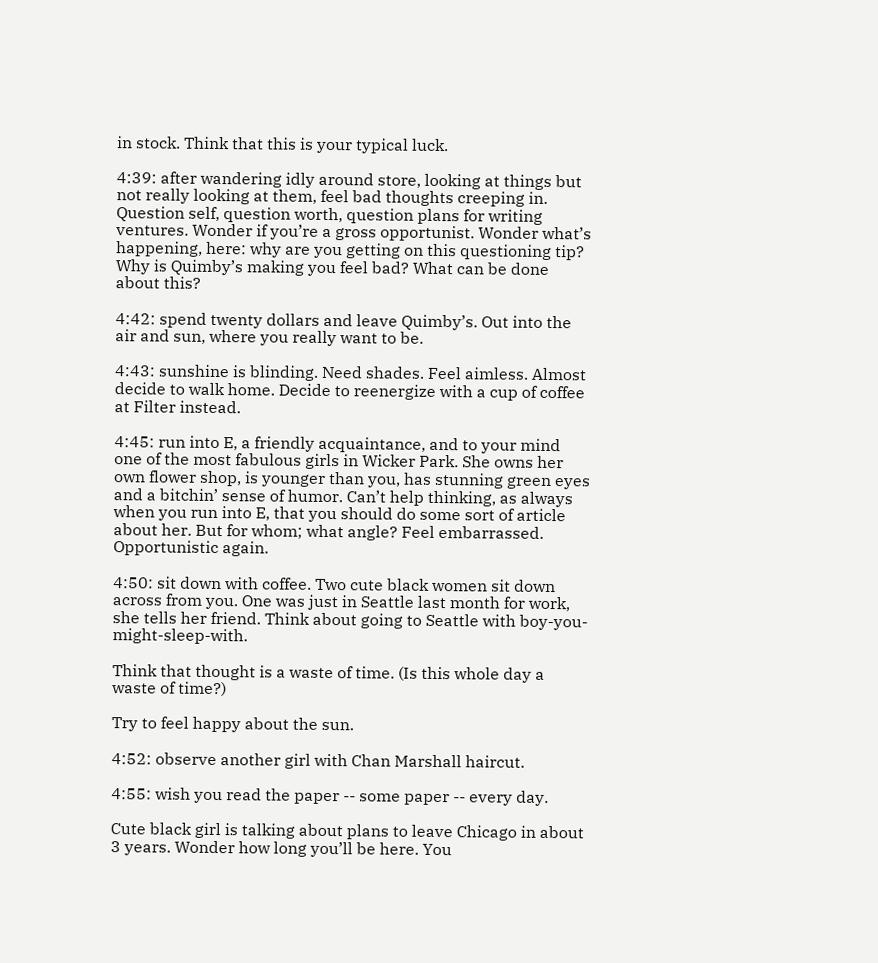in stock. Think that this is your typical luck.

4:39: after wandering idly around store, looking at things but not really looking at them, feel bad thoughts creeping in. Question self, question worth, question plans for writing ventures. Wonder if you’re a gross opportunist. Wonder what’s happening, here: why are you getting on this questioning tip? Why is Quimby’s making you feel bad? What can be done about this?

4:42: spend twenty dollars and leave Quimby’s. Out into the air and sun, where you really want to be.

4:43: sunshine is blinding. Need shades. Feel aimless. Almost decide to walk home. Decide to reenergize with a cup of coffee at Filter instead.

4:45: run into E, a friendly acquaintance, and to your mind one of the most fabulous girls in Wicker Park. She owns her own flower shop, is younger than you, has stunning green eyes and a bitchin’ sense of humor. Can’t help thinking, as always when you run into E, that you should do some sort of article about her. But for whom; what angle? Feel embarrassed. Opportunistic again.

4:50: sit down with coffee. Two cute black women sit down across from you. One was just in Seattle last month for work, she tells her friend. Think about going to Seattle with boy-you-might-sleep-with.

Think that thought is a waste of time. (Is this whole day a waste of time?)

Try to feel happy about the sun.

4:52: observe another girl with Chan Marshall haircut.

4:55: wish you read the paper -- some paper -- every day.

Cute black girl is talking about plans to leave Chicago in about 3 years. Wonder how long you’ll be here. You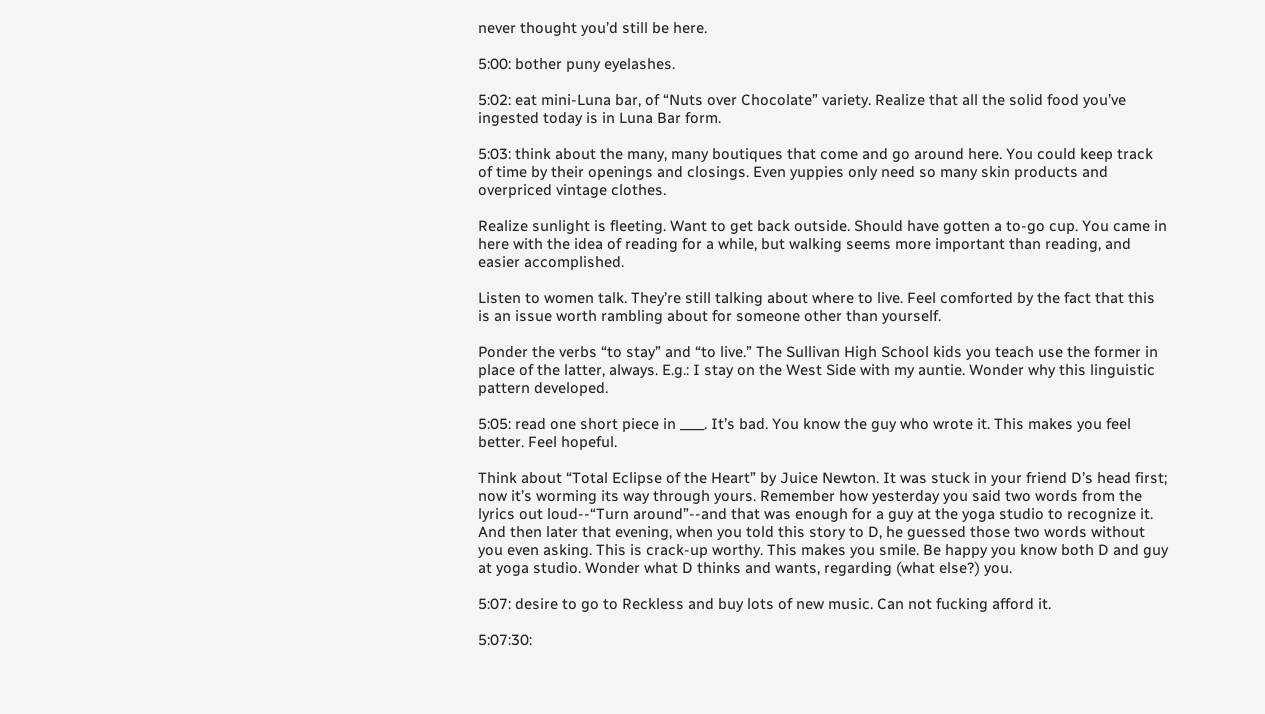never thought you’d still be here.

5:00: bother puny eyelashes.

5:02: eat mini-Luna bar, of “Nuts over Chocolate” variety. Realize that all the solid food you’ve ingested today is in Luna Bar form.

5:03: think about the many, many boutiques that come and go around here. You could keep track of time by their openings and closings. Even yuppies only need so many skin products and overpriced vintage clothes.

Realize sunlight is fleeting. Want to get back outside. Should have gotten a to-go cup. You came in here with the idea of reading for a while, but walking seems more important than reading, and easier accomplished.

Listen to women talk. They’re still talking about where to live. Feel comforted by the fact that this is an issue worth rambling about for someone other than yourself.

Ponder the verbs “to stay” and “to live.” The Sullivan High School kids you teach use the former in place of the latter, always. E.g.: I stay on the West Side with my auntie. Wonder why this linguistic pattern developed.

5:05: read one short piece in ____. It’s bad. You know the guy who wrote it. This makes you feel better. Feel hopeful.

Think about “Total Eclipse of the Heart” by Juice Newton. It was stuck in your friend D’s head first; now it’s worming its way through yours. Remember how yesterday you said two words from the lyrics out loud--“Turn around”--and that was enough for a guy at the yoga studio to recognize it. And then later that evening, when you told this story to D, he guessed those two words without you even asking. This is crack-up worthy. This makes you smile. Be happy you know both D and guy at yoga studio. Wonder what D thinks and wants, regarding (what else?) you.

5:07: desire to go to Reckless and buy lots of new music. Can not fucking afford it.

5:07:30: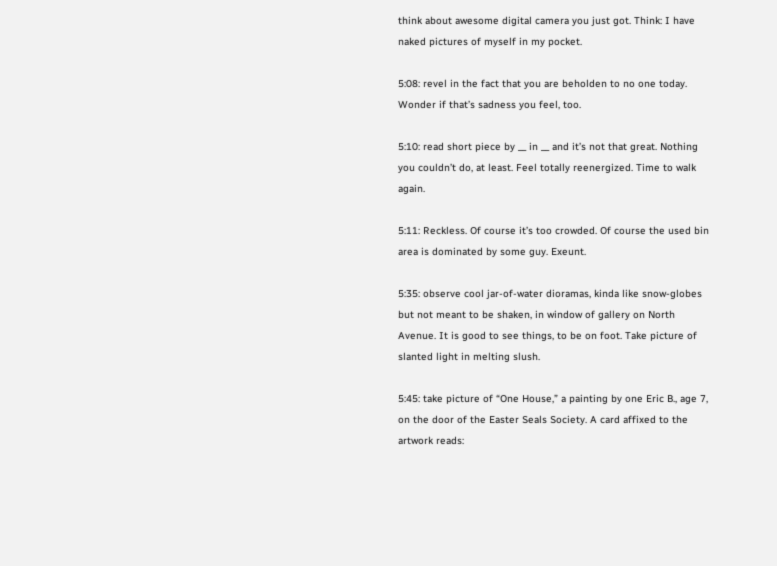think about awesome digital camera you just got. Think: I have naked pictures of myself in my pocket.

5:08: revel in the fact that you are beholden to no one today. Wonder if that’s sadness you feel, too.

5:10: read short piece by __ in __ and it’s not that great. Nothing you couldn’t do, at least. Feel totally reenergized. Time to walk again.

5:11: Reckless. Of course it’s too crowded. Of course the used bin area is dominated by some guy. Exeunt.

5:35: observe cool jar-of-water dioramas, kinda like snow-globes but not meant to be shaken, in window of gallery on North Avenue. It is good to see things, to be on foot. Take picture of slanted light in melting slush.

5:45: take picture of “One House,” a painting by one Eric B., age 7, on the door of the Easter Seals Society. A card affixed to the artwork reads: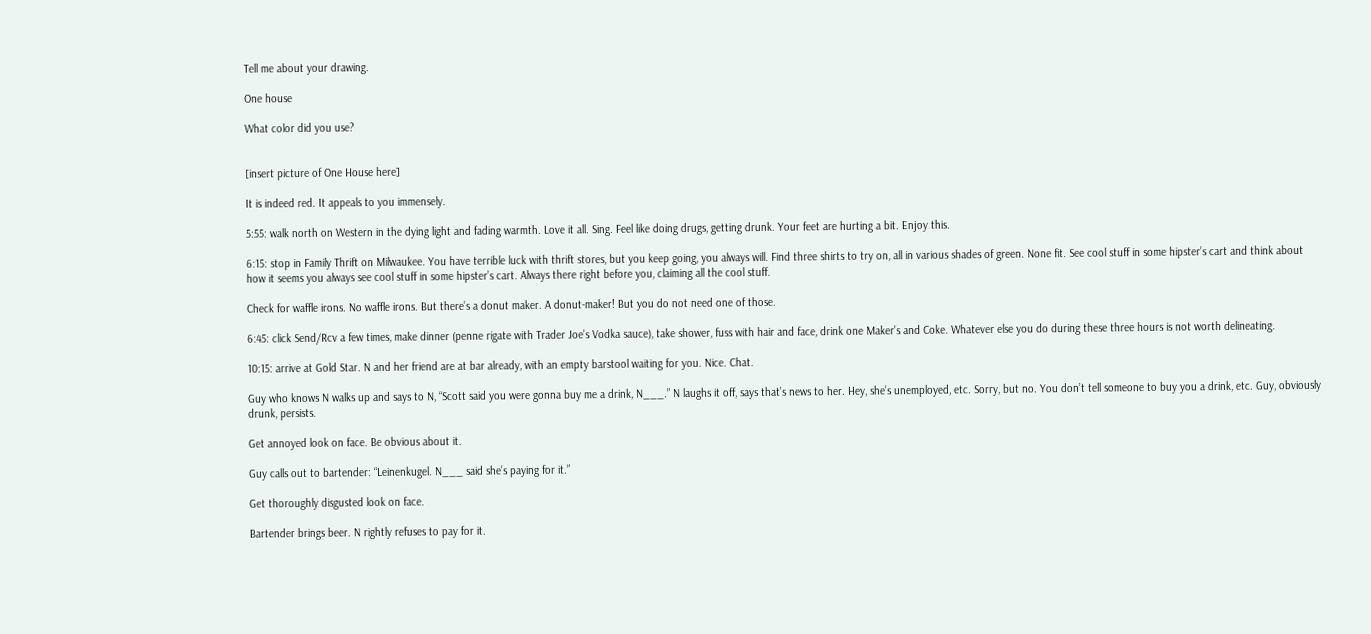Tell me about your drawing.

One house

What color did you use?


[insert picture of One House here]

It is indeed red. It appeals to you immensely.

5:55: walk north on Western in the dying light and fading warmth. Love it all. Sing. Feel like doing drugs, getting drunk. Your feet are hurting a bit. Enjoy this.

6:15: stop in Family Thrift on Milwaukee. You have terrible luck with thrift stores, but you keep going, you always will. Find three shirts to try on, all in various shades of green. None fit. See cool stuff in some hipster’s cart and think about how it seems you always see cool stuff in some hipster’s cart. Always there right before you, claiming all the cool stuff.

Check for waffle irons. No waffle irons. But there’s a donut maker. A donut-maker! But you do not need one of those.

6:45: click Send/Rcv a few times, make dinner (penne rigate with Trader Joe’s Vodka sauce), take shower, fuss with hair and face, drink one Maker’s and Coke. Whatever else you do during these three hours is not worth delineating.

10:15: arrive at Gold Star. N and her friend are at bar already, with an empty barstool waiting for you. Nice. Chat.

Guy who knows N walks up and says to N, “Scott said you were gonna buy me a drink, N___.” N laughs it off, says that’s news to her. Hey, she’s unemployed, etc. Sorry, but no. You don’t tell someone to buy you a drink, etc. Guy, obviously drunk, persists.

Get annoyed look on face. Be obvious about it.

Guy calls out to bartender: “Leinenkugel. N___ said she’s paying for it.”

Get thoroughly disgusted look on face.

Bartender brings beer. N rightly refuses to pay for it.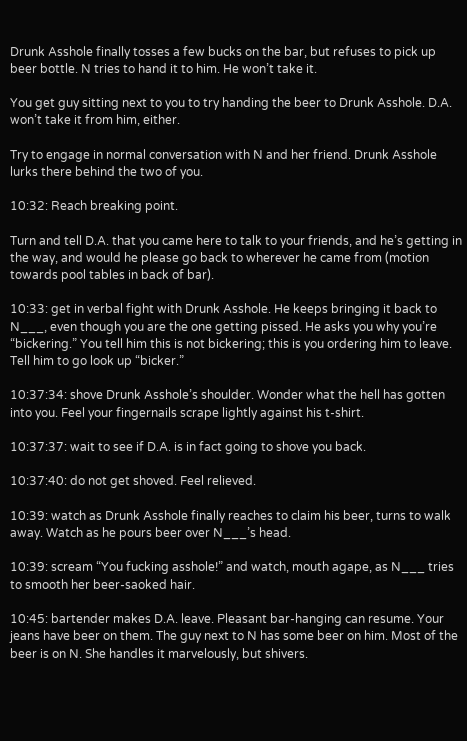Drunk Asshole finally tosses a few bucks on the bar, but refuses to pick up beer bottle. N tries to hand it to him. He won’t take it.

You get guy sitting next to you to try handing the beer to Drunk Asshole. D.A. won’t take it from him, either.

Try to engage in normal conversation with N and her friend. Drunk Asshole lurks there behind the two of you.

10:32: Reach breaking point.

Turn and tell D.A. that you came here to talk to your friends, and he’s getting in the way, and would he please go back to wherever he came from (motion towards pool tables in back of bar).

10:33: get in verbal fight with Drunk Asshole. He keeps bringing it back to N___, even though you are the one getting pissed. He asks you why you’re “bickering.” You tell him this is not bickering; this is you ordering him to leave. Tell him to go look up “bicker.”

10:37:34: shove Drunk Asshole’s shoulder. Wonder what the hell has gotten into you. Feel your fingernails scrape lightly against his t-shirt.

10:37:37: wait to see if D.A. is in fact going to shove you back.

10:37:40: do not get shoved. Feel relieved.

10:39: watch as Drunk Asshole finally reaches to claim his beer, turns to walk away. Watch as he pours beer over N___’s head.

10:39: scream “You fucking asshole!” and watch, mouth agape, as N___ tries to smooth her beer-saoked hair.

10:45: bartender makes D.A. leave. Pleasant bar-hanging can resume. Your jeans have beer on them. The guy next to N has some beer on him. Most of the beer is on N. She handles it marvelously, but shivers.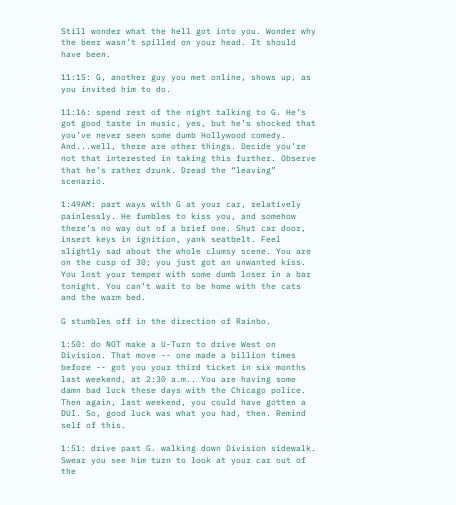Still wonder what the hell got into you. Wonder why the beer wasn’t spilled on your head. It should have been.

11:15: G, another guy you met online, shows up, as you invited him to do.

11:16: spend rest of the night talking to G. He’s got good taste in music, yes, but he’s shocked that you’ve never seen some dumb Hollywood comedy. And...well, there are other things. Decide you’re not that interested in taking this further. Observe that he’s rather drunk. Dread the “leaving” scenario.

1:49AM: part ways with G at your car, relatively painlessly. He fumbles to kiss you, and somehow there’s no way out of a brief one. Shut car door, insert keys in ignition, yank seatbelt. Feel slightly sad about the whole clumsy scene. You are on the cusp of 30; you just got an unwanted kiss. You lost your temper with some dumb loser in a bar tonight. You can’t wait to be home with the cats and the warm bed.

G stumbles off in the direction of Rainbo.

1:50: do NOT make a U-Turn to drive West on Division. That move -- one made a billion times before -- got you your third ticket in six months last weekend, at 2:30 a.m.. You are having some damn bad luck these days with the Chicago police. Then again, last weekend, you could have gotten a DUI. So, good luck was what you had, then. Remind self of this.

1:51: drive past G. walking down Division sidewalk. Swear you see him turn to look at your car out of the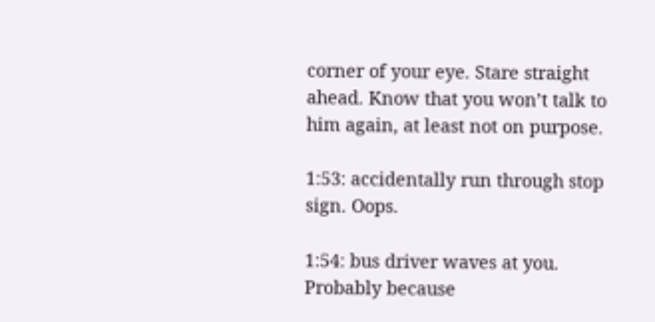corner of your eye. Stare straight ahead. Know that you won’t talk to him again, at least not on purpose.

1:53: accidentally run through stop sign. Oops.

1:54: bus driver waves at you. Probably because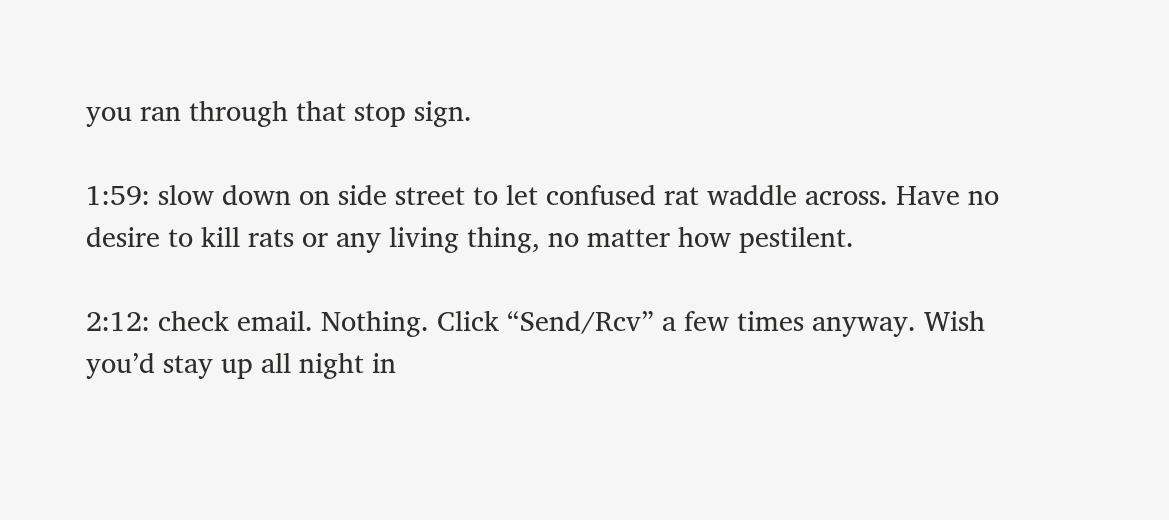you ran through that stop sign.

1:59: slow down on side street to let confused rat waddle across. Have no desire to kill rats or any living thing, no matter how pestilent.

2:12: check email. Nothing. Click “Send/Rcv” a few times anyway. Wish you’d stay up all night in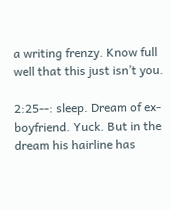a writing frenzy. Know full well that this just isn’t you.

2:25--: sleep. Dream of ex-boyfriend. Yuck. But in the dream his hairline has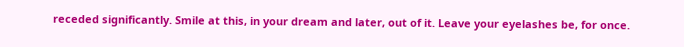receded significantly. Smile at this, in your dream and later, out of it. Leave your eyelashes be, for once.